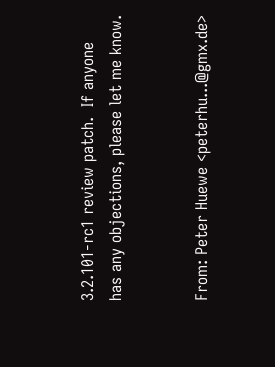3.2.101-rc1 review patch.  If anyone has any objections, please let me know.


From: Peter Huewe <peterhu...@gmx.de>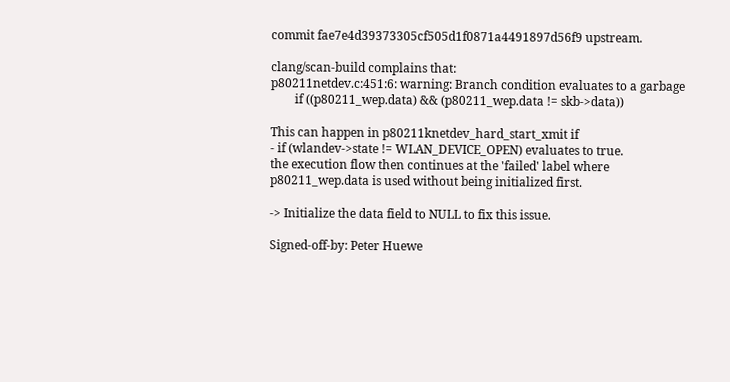commit fae7e4d39373305cf505d1f0871a4491897d56f9 upstream.

clang/scan-build complains that:
p80211netdev.c:451:6: warning: Branch condition evaluates to a garbage
        if ((p80211_wep.data) && (p80211_wep.data != skb->data))

This can happen in p80211knetdev_hard_start_xmit if
- if (wlandev->state != WLAN_DEVICE_OPEN) evaluates to true.
the execution flow then continues at the 'failed' label where
p80211_wep.data is used without being initialized first.

-> Initialize the data field to NULL to fix this issue.

Signed-off-by: Peter Huewe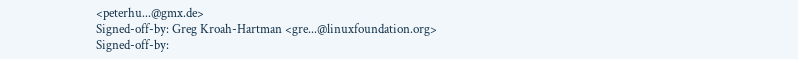<peterhu...@gmx.de>
Signed-off-by: Greg Kroah-Hartman <gre...@linuxfoundation.org>
Signed-off-by: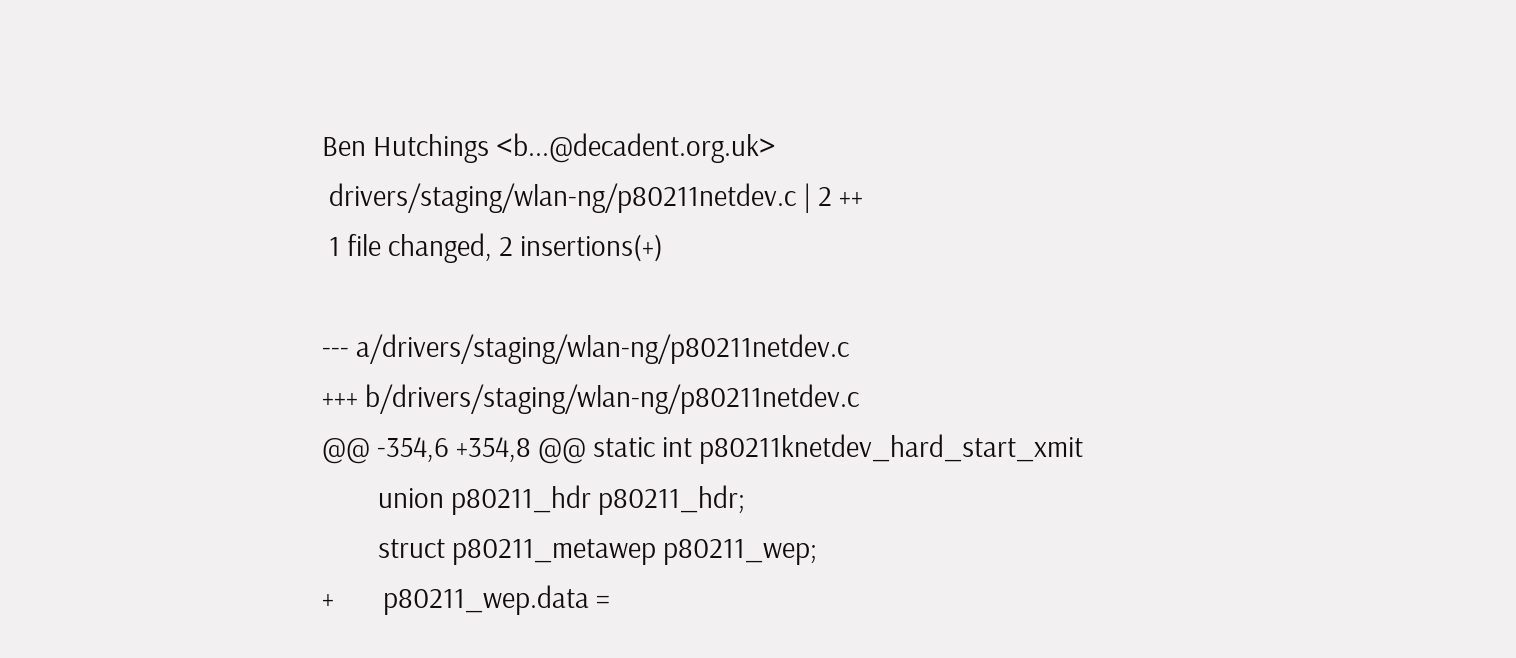Ben Hutchings <b...@decadent.org.uk>
 drivers/staging/wlan-ng/p80211netdev.c | 2 ++
 1 file changed, 2 insertions(+)

--- a/drivers/staging/wlan-ng/p80211netdev.c
+++ b/drivers/staging/wlan-ng/p80211netdev.c
@@ -354,6 +354,8 @@ static int p80211knetdev_hard_start_xmit
        union p80211_hdr p80211_hdr;
        struct p80211_metawep p80211_wep;
+       p80211_wep.data =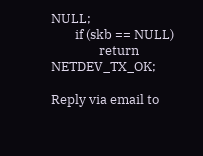NULL;
        if (skb == NULL)
                return NETDEV_TX_OK;

Reply via email to